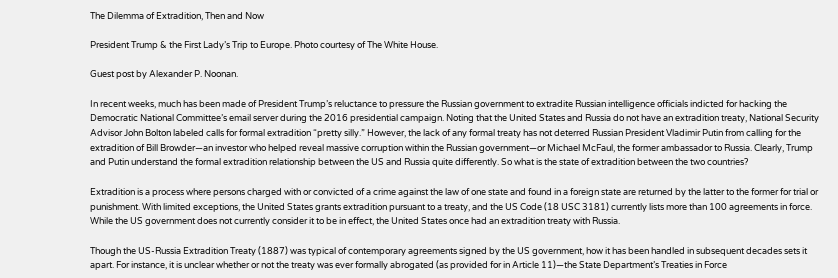The Dilemma of Extradition, Then and Now

President Trump & the First Lady’s Trip to Europe. Photo courtesy of The White House.

Guest post by Alexander P. Noonan.

In recent weeks, much has been made of President Trump’s reluctance to pressure the Russian government to extradite Russian intelligence officials indicted for hacking the Democratic National Committee’s email server during the 2016 presidential campaign. Noting that the United States and Russia do not have an extradition treaty, National Security Advisor John Bolton labeled calls for formal extradition “pretty silly.” However, the lack of any formal treaty has not deterred Russian President Vladimir Putin from calling for the extradition of Bill Browder—an investor who helped reveal massive corruption within the Russian government—or Michael McFaul, the former ambassador to Russia. Clearly, Trump and Putin understand the formal extradition relationship between the US and Russia quite differently. So what is the state of extradition between the two countries?

Extradition is a process where persons charged with or convicted of a crime against the law of one state and found in a foreign state are returned by the latter to the former for trial or punishment. With limited exceptions, the United States grants extradition pursuant to a treaty, and the US Code (18 USC 3181) currently lists more than 100 agreements in force. While the US government does not currently consider it to be in effect, the United States once had an extradition treaty with Russia.

Though the US-Russia Extradition Treaty (1887) was typical of contemporary agreements signed by the US government, how it has been handled in subsequent decades sets it apart. For instance, it is unclear whether or not the treaty was ever formally abrogated (as provided for in Article 11)—the State Department’s Treaties in Force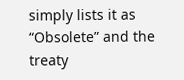simply lists it as “Obsolete” and the treaty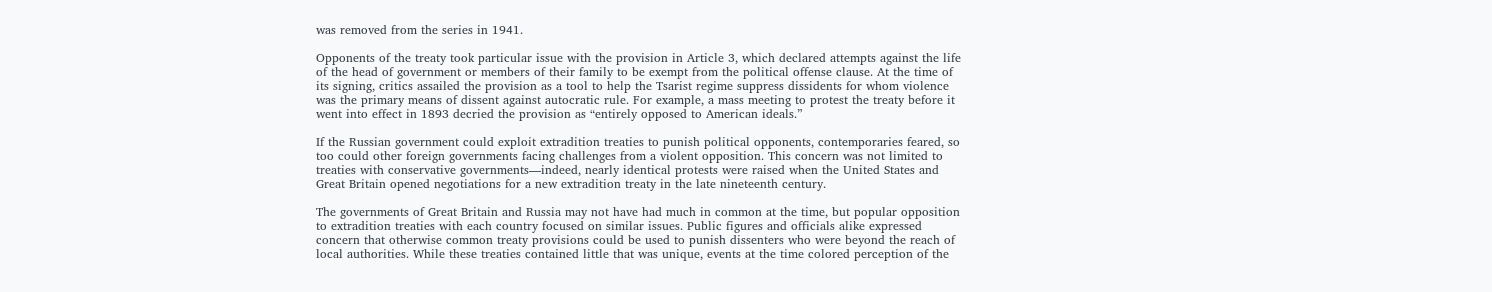was removed from the series in 1941.

Opponents of the treaty took particular issue with the provision in Article 3, which declared attempts against the life of the head of government or members of their family to be exempt from the political offense clause. At the time of its signing, critics assailed the provision as a tool to help the Tsarist regime suppress dissidents for whom violence was the primary means of dissent against autocratic rule. For example, a mass meeting to protest the treaty before it went into effect in 1893 decried the provision as “entirely opposed to American ideals.”

If the Russian government could exploit extradition treaties to punish political opponents, contemporaries feared, so too could other foreign governments facing challenges from a violent opposition. This concern was not limited to treaties with conservative governments—indeed, nearly identical protests were raised when the United States and Great Britain opened negotiations for a new extradition treaty in the late nineteenth century.

The governments of Great Britain and Russia may not have had much in common at the time, but popular opposition to extradition treaties with each country focused on similar issues. Public figures and officials alike expressed concern that otherwise common treaty provisions could be used to punish dissenters who were beyond the reach of local authorities. While these treaties contained little that was unique, events at the time colored perception of the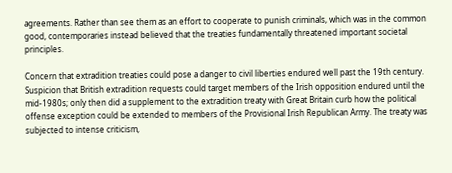agreements. Rather than see them as an effort to cooperate to punish criminals, which was in the common good, contemporaries instead believed that the treaties fundamentally threatened important societal principles.

Concern that extradition treaties could pose a danger to civil liberties endured well past the 19th century. Suspicion that British extradition requests could target members of the Irish opposition endured until the mid-1980s; only then did a supplement to the extradition treaty with Great Britain curb how the political offense exception could be extended to members of the Provisional Irish Republican Army. The treaty was subjected to intense criticism,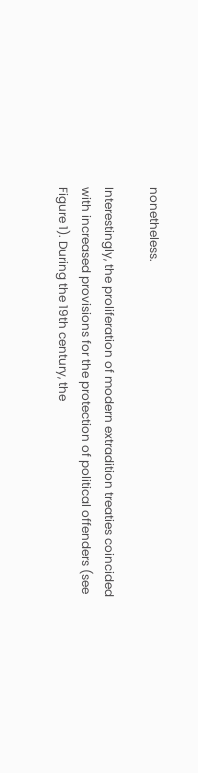nonetheless.

Interestingly, the proliferation of modern extradition treaties coincided with increased provisions for the protection of political offenders (see Figure 1). During the 19th century, the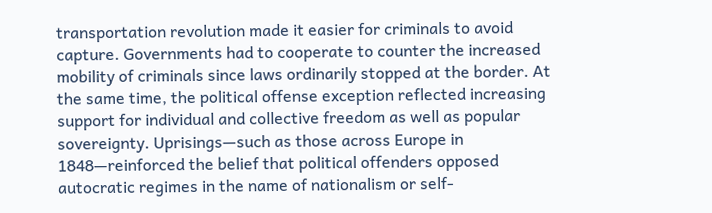transportation revolution made it easier for criminals to avoid capture. Governments had to cooperate to counter the increased mobility of criminals since laws ordinarily stopped at the border. At the same time, the political offense exception reflected increasing support for individual and collective freedom as well as popular sovereignty. Uprisings—such as those across Europe in 1848—reinforced the belief that political offenders opposed autocratic regimes in the name of nationalism or self-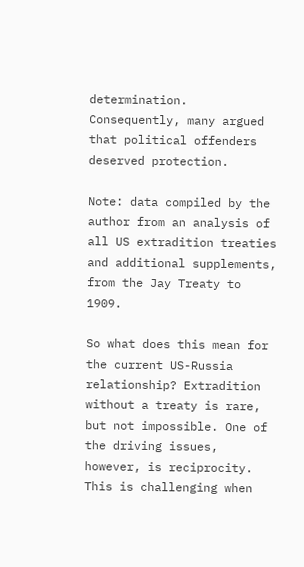determination. Consequently, many argued that political offenders deserved protection.

Note: data compiled by the author from an analysis of all US extradition treaties and additional supplements, from the Jay Treaty to 1909.

So what does this mean for the current US-Russia relationship? Extradition without a treaty is rare, but not impossible. One of the driving issues, however, is reciprocity. This is challenging when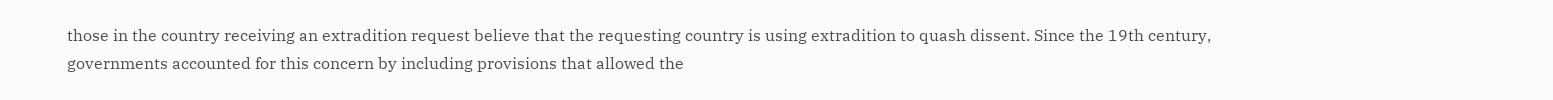those in the country receiving an extradition request believe that the requesting country is using extradition to quash dissent. Since the 19th century, governments accounted for this concern by including provisions that allowed the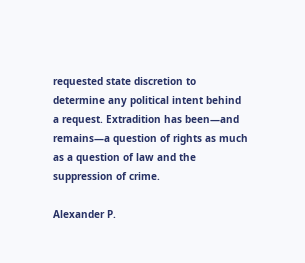requested state discretion to determine any political intent behind a request. Extradition has been—and remains—a question of rights as much as a question of law and the suppression of crime.

Alexander P.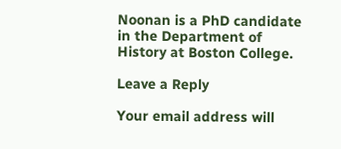Noonan is a PhD candidate in the Department of History at Boston College.

Leave a Reply

Your email address will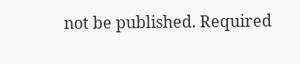not be published. Required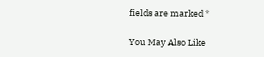fields are marked *

You May Also Like